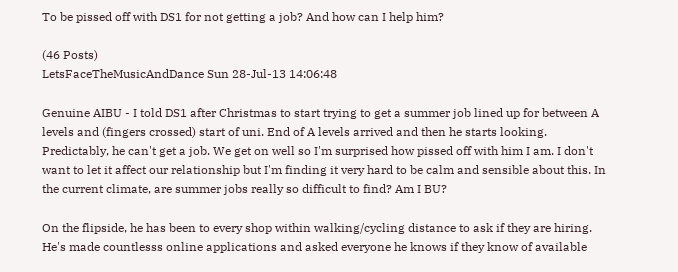To be pissed off with DS1 for not getting a job? And how can I help him?

(46 Posts)
LetsFaceTheMusicAndDance Sun 28-Jul-13 14:06:48

Genuine AIBU - I told DS1 after Christmas to start trying to get a summer job lined up for between A levels and (fingers crossed) start of uni. End of A levels arrived and then he starts looking. Predictably, he can't get a job. We get on well so I'm surprised how pissed off with him I am. I don't want to let it affect our relationship but I'm finding it very hard to be calm and sensible about this. In the current climate, are summer jobs really so difficult to find? Am I BU?

On the flipside, he has been to every shop within walking/cycling distance to ask if they are hiring. He's made countlesss online applications and asked everyone he knows if they know of available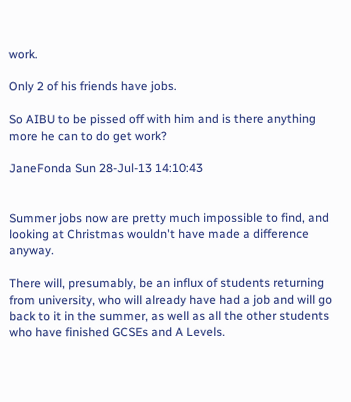work.

Only 2 of his friends have jobs.

So AIBU to be pissed off with him and is there anything more he can to do get work?

JaneFonda Sun 28-Jul-13 14:10:43


Summer jobs now are pretty much impossible to find, and looking at Christmas wouldn't have made a difference anyway.

There will, presumably, be an influx of students returning from university, who will already have had a job and will go back to it in the summer, as well as all the other students who have finished GCSEs and A Levels.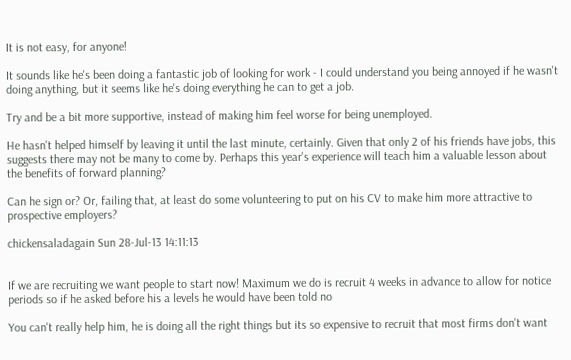It is not easy, for anyone!

It sounds like he's been doing a fantastic job of looking for work - I could understand you being annoyed if he wasn't doing anything, but it seems like he's doing everything he can to get a job.

Try and be a bit more supportive, instead of making him feel worse for being unemployed.

He hasn't helped himself by leaving it until the last minute, certainly. Given that only 2 of his friends have jobs, this suggests there may not be many to come by. Perhaps this year's experience will teach him a valuable lesson about the benefits of forward planning?

Can he sign or? Or, failing that, at least do some volunteering to put on his CV to make him more attractive to prospective employers?

chickensaladagain Sun 28-Jul-13 14:11:13


If we are recruiting we want people to start now! Maximum we do is recruit 4 weeks in advance to allow for notice periods so if he asked before his a levels he would have been told no

You can't really help him, he is doing all the right things but its so expensive to recruit that most firms don't want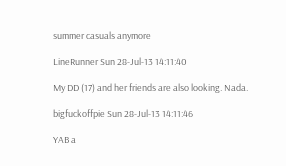summer casuals anymore

LineRunner Sun 28-Jul-13 14:11:40

My DD (17) and her friends are also looking. Nada.

bigfuckoffpie Sun 28-Jul-13 14:11:46

YAB a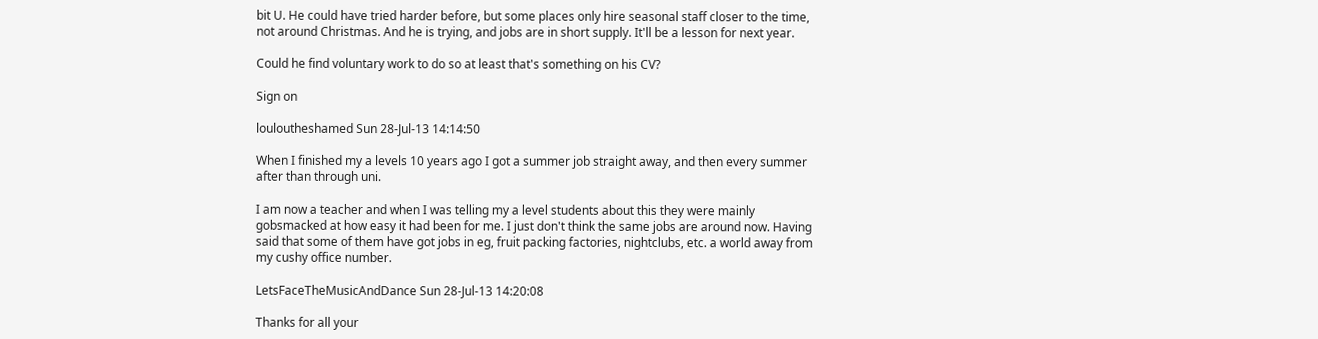bit U. He could have tried harder before, but some places only hire seasonal staff closer to the time, not around Christmas. And he is trying, and jobs are in short supply. It'll be a lesson for next year.

Could he find voluntary work to do so at least that's something on his CV?

Sign on

louloutheshamed Sun 28-Jul-13 14:14:50

When I finished my a levels 10 years ago I got a summer job straight away, and then every summer after than through uni.

I am now a teacher and when I was telling my a level students about this they were mainly gobsmacked at how easy it had been for me. I just don't think the same jobs are around now. Having said that some of them have got jobs in eg, fruit packing factories, nightclubs, etc. a world away from my cushy office number.

LetsFaceTheMusicAndDance Sun 28-Jul-13 14:20:08

Thanks for all your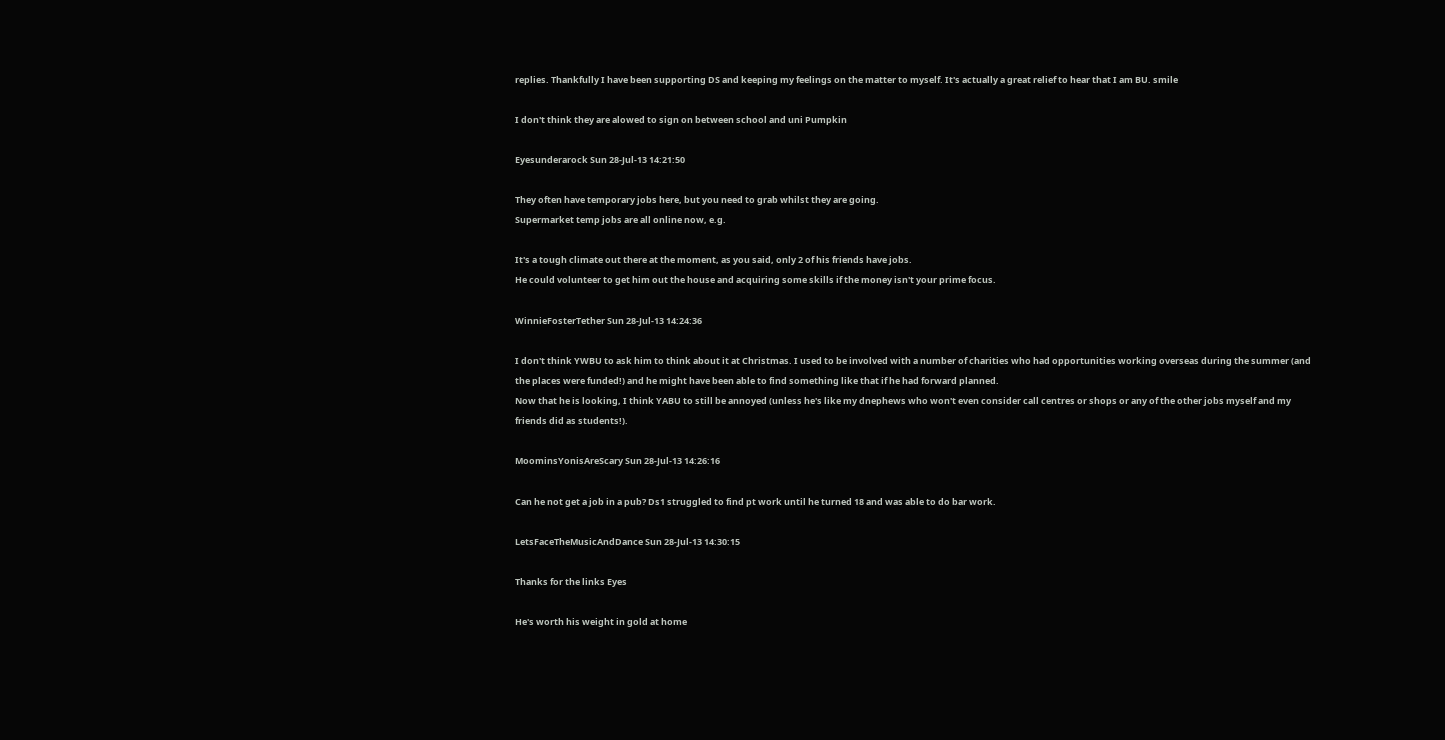replies. Thankfully I have been supporting DS and keeping my feelings on the matter to myself. It's actually a great relief to hear that I am BU. smile

I don't think they are alowed to sign on between school and uni Pumpkin

Eyesunderarock Sun 28-Jul-13 14:21:50

They often have temporary jobs here, but you need to grab whilst they are going.
Supermarket temp jobs are all online now, e.g.

It's a tough climate out there at the moment, as you said, only 2 of his friends have jobs.
He could volunteer to get him out the house and acquiring some skills if the money isn't your prime focus.

WinnieFosterTether Sun 28-Jul-13 14:24:36

I don't think YWBU to ask him to think about it at Christmas. I used to be involved with a number of charities who had opportunities working overseas during the summer (and the places were funded!) and he might have been able to find something like that if he had forward planned.
Now that he is looking, I think YABU to still be annoyed (unless he's like my dnephews who won't even consider call centres or shops or any of the other jobs myself and my friends did as students!).

MoominsYonisAreScary Sun 28-Jul-13 14:26:16

Can he not get a job in a pub? Ds1 struggled to find pt work until he turned 18 and was able to do bar work.

LetsFaceTheMusicAndDance Sun 28-Jul-13 14:30:15

Thanks for the links Eyes

He's worth his weight in gold at home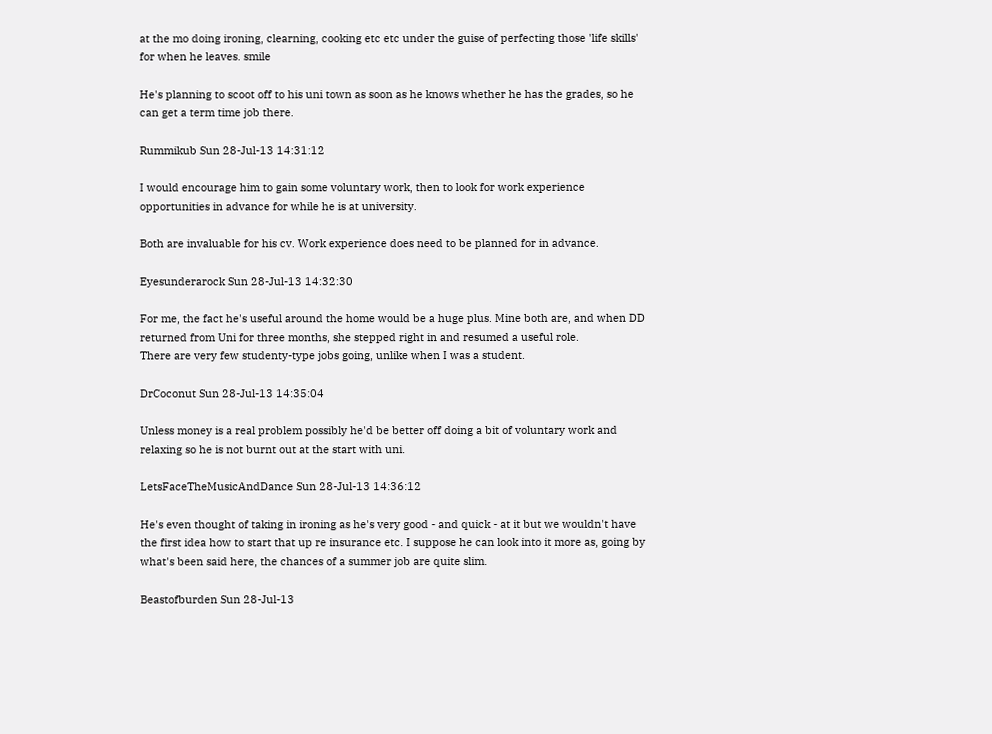at the mo doing ironing, clearning, cooking etc etc under the guise of perfecting those 'life skills' for when he leaves. smile

He's planning to scoot off to his uni town as soon as he knows whether he has the grades, so he can get a term time job there.

Rummikub Sun 28-Jul-13 14:31:12

I would encourage him to gain some voluntary work, then to look for work experience opportunities in advance for while he is at university.

Both are invaluable for his cv. Work experience does need to be planned for in advance.

Eyesunderarock Sun 28-Jul-13 14:32:30

For me, the fact he's useful around the home would be a huge plus. Mine both are, and when DD returned from Uni for three months, she stepped right in and resumed a useful role.
There are very few studenty-type jobs going, unlike when I was a student.

DrCoconut Sun 28-Jul-13 14:35:04

Unless money is a real problem possibly he'd be better off doing a bit of voluntary work and relaxing so he is not burnt out at the start with uni.

LetsFaceTheMusicAndDance Sun 28-Jul-13 14:36:12

He's even thought of taking in ironing as he's very good - and quick - at it but we wouldn't have the first idea how to start that up re insurance etc. I suppose he can look into it more as, going by what's been said here, the chances of a summer job are quite slim.

Beastofburden Sun 28-Jul-13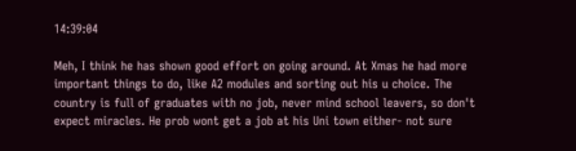14:39:04

Meh, I think he has shown good effort on going around. At Xmas he had more important things to do, like A2 modules and sorting out his u choice. The country is full of graduates with no job, never mind school leavers, so don't expect miracles. He prob wont get a job at his Uni town either- not sure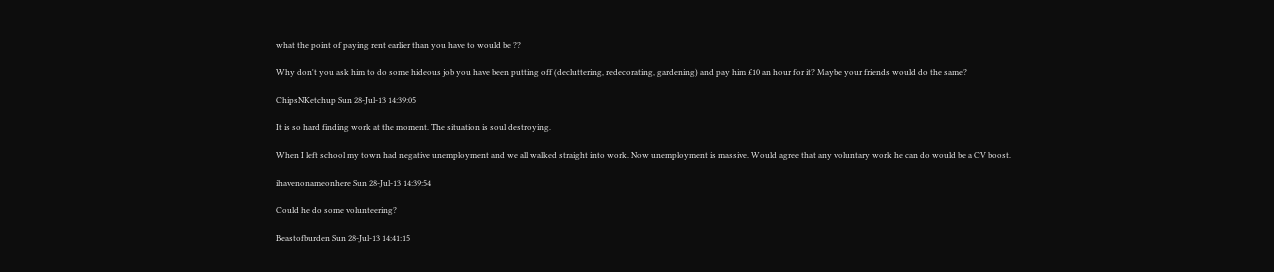what the point of paying rent earlier than you have to would be ??

Why don't you ask him to do some hideous job you have been putting off (decluttering, redecorating, gardening) and pay him £10 an hour for it? Maybe your friends would do the same?

ChipsNKetchup Sun 28-Jul-13 14:39:05

It is so hard finding work at the moment. The situation is soul destroying.

When I left school my town had negative unemployment and we all walked straight into work. Now unemployment is massive. Would agree that any voluntary work he can do would be a CV boost.

ihavenonameonhere Sun 28-Jul-13 14:39:54

Could he do some volunteering?

Beastofburden Sun 28-Jul-13 14:41:15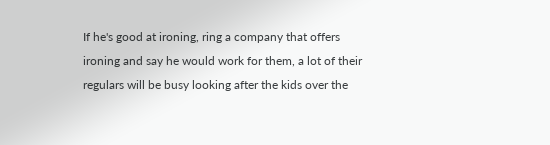If he's good at ironing, ring a company that offers ironing and say he would work for them, a lot of their regulars will be busy looking after the kids over the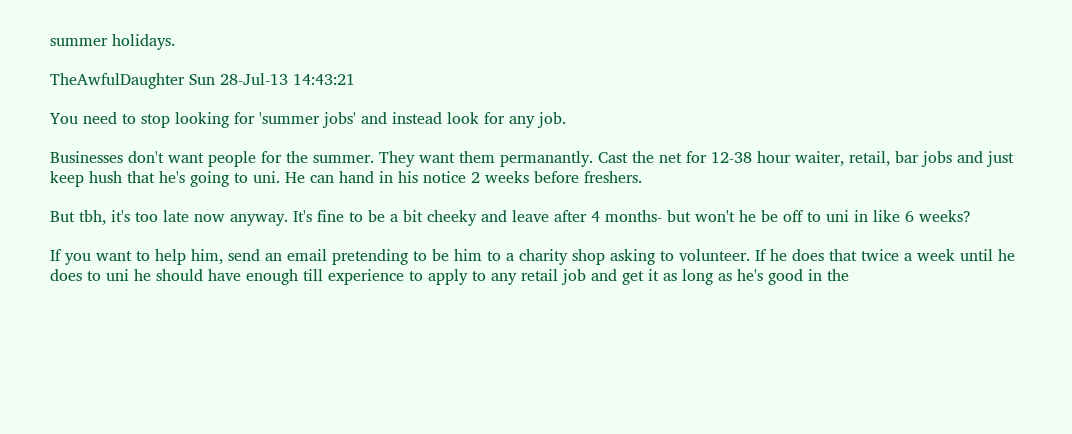summer holidays.

TheAwfulDaughter Sun 28-Jul-13 14:43:21

You need to stop looking for 'summer jobs' and instead look for any job.

Businesses don't want people for the summer. They want them permanantly. Cast the net for 12-38 hour waiter, retail, bar jobs and just keep hush that he's going to uni. He can hand in his notice 2 weeks before freshers.

But tbh, it's too late now anyway. It's fine to be a bit cheeky and leave after 4 months- but won't he be off to uni in like 6 weeks?

If you want to help him, send an email pretending to be him to a charity shop asking to volunteer. If he does that twice a week until he does to uni he should have enough till experience to apply to any retail job and get it as long as he's good in the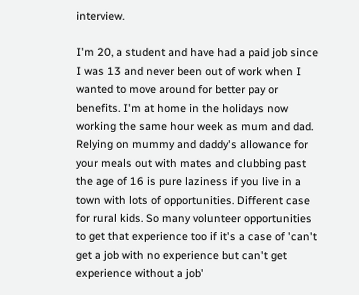interview.

I'm 20, a student and have had a paid job since I was 13 and never been out of work when I wanted to move around for better pay or benefits. I'm at home in the holidays now working the same hour week as mum and dad. Relying on mummy and daddy's allowance for your meals out with mates and clubbing past the age of 16 is pure laziness if you live in a town with lots of opportunities. Different case for rural kids. So many volunteer opportunities to get that experience too if it's a case of 'can't get a job with no experience but can't get experience without a job'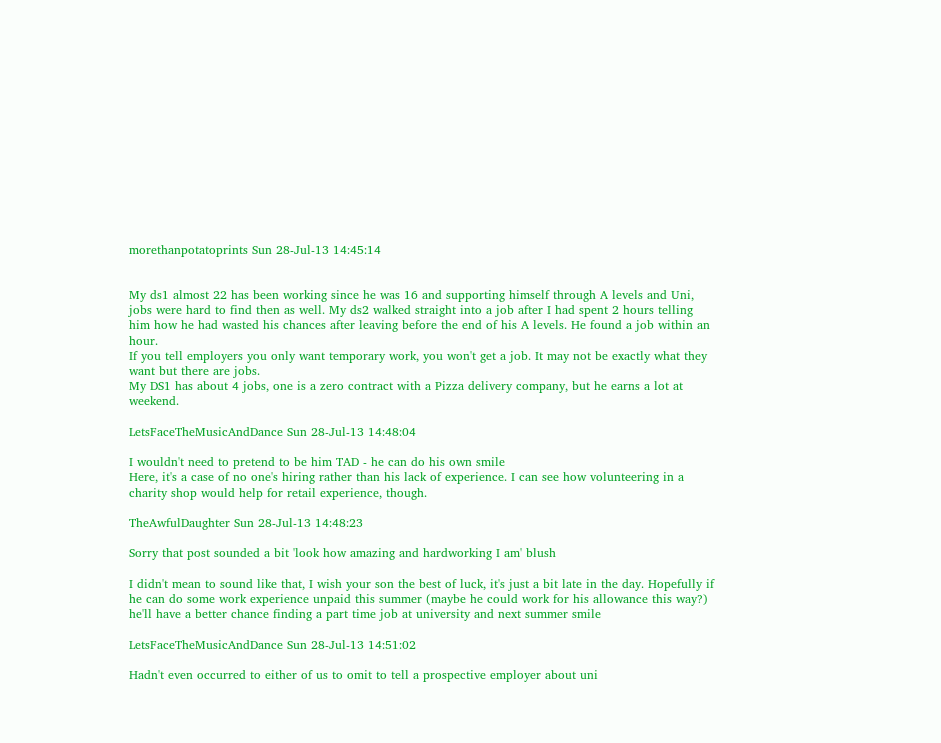morethanpotatoprints Sun 28-Jul-13 14:45:14


My ds1 almost 22 has been working since he was 16 and supporting himself through A levels and Uni, jobs were hard to find then as well. My ds2 walked straight into a job after I had spent 2 hours telling him how he had wasted his chances after leaving before the end of his A levels. He found a job within an hour.
If you tell employers you only want temporary work, you won't get a job. It may not be exactly what they want but there are jobs.
My DS1 has about 4 jobs, one is a zero contract with a Pizza delivery company, but he earns a lot at weekend.

LetsFaceTheMusicAndDance Sun 28-Jul-13 14:48:04

I wouldn't need to pretend to be him TAD - he can do his own smile
Here, it's a case of no one's hiring rather than his lack of experience. I can see how volunteering in a charity shop would help for retail experience, though.

TheAwfulDaughter Sun 28-Jul-13 14:48:23

Sorry that post sounded a bit 'look how amazing and hardworking I am' blush

I didn't mean to sound like that, I wish your son the best of luck, it's just a bit late in the day. Hopefully if he can do some work experience unpaid this summer (maybe he could work for his allowance this way?) he'll have a better chance finding a part time job at university and next summer smile

LetsFaceTheMusicAndDance Sun 28-Jul-13 14:51:02

Hadn't even occurred to either of us to omit to tell a prospective employer about uni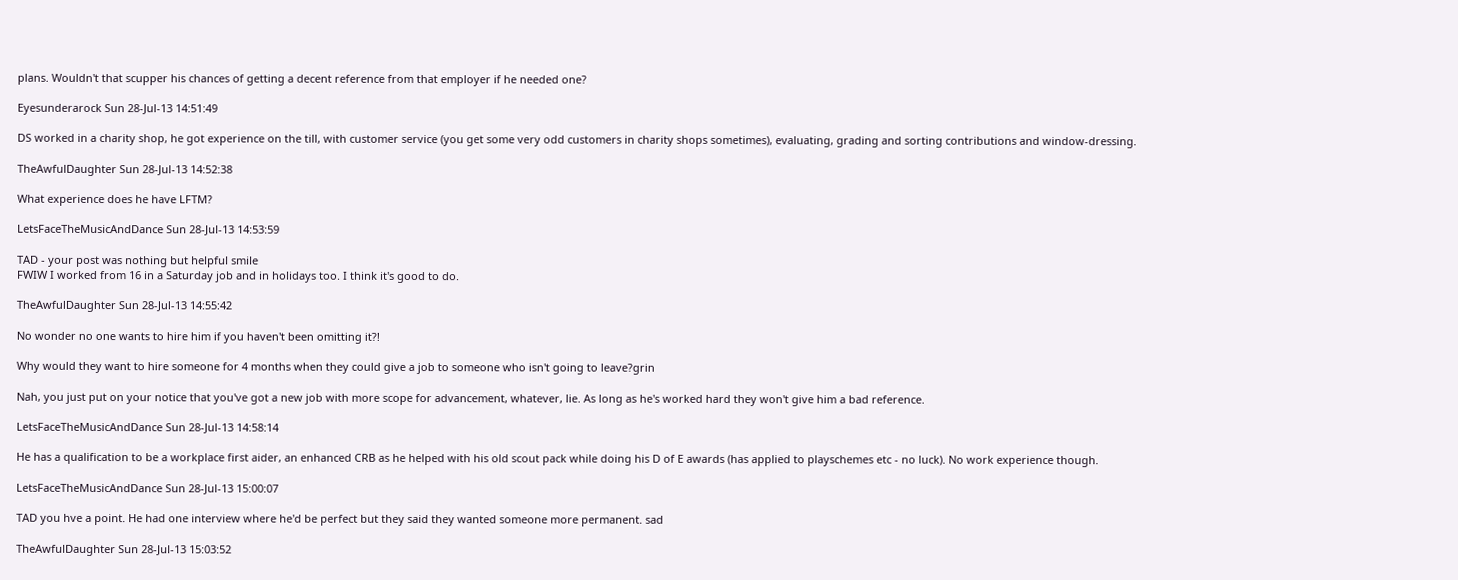plans. Wouldn't that scupper his chances of getting a decent reference from that employer if he needed one?

Eyesunderarock Sun 28-Jul-13 14:51:49

DS worked in a charity shop, he got experience on the till, with customer service (you get some very odd customers in charity shops sometimes), evaluating, grading and sorting contributions and window-dressing.

TheAwfulDaughter Sun 28-Jul-13 14:52:38

What experience does he have LFTM?

LetsFaceTheMusicAndDance Sun 28-Jul-13 14:53:59

TAD - your post was nothing but helpful smile
FWIW I worked from 16 in a Saturday job and in holidays too. I think it's good to do.

TheAwfulDaughter Sun 28-Jul-13 14:55:42

No wonder no one wants to hire him if you haven't been omitting it?!

Why would they want to hire someone for 4 months when they could give a job to someone who isn't going to leave?grin

Nah, you just put on your notice that you've got a new job with more scope for advancement, whatever, lie. As long as he's worked hard they won't give him a bad reference.

LetsFaceTheMusicAndDance Sun 28-Jul-13 14:58:14

He has a qualification to be a workplace first aider, an enhanced CRB as he helped with his old scout pack while doing his D of E awards (has applied to playschemes etc - no luck). No work experience though.

LetsFaceTheMusicAndDance Sun 28-Jul-13 15:00:07

TAD you hve a point. He had one interview where he'd be perfect but they said they wanted someone more permanent. sad

TheAwfulDaughter Sun 28-Jul-13 15:03:52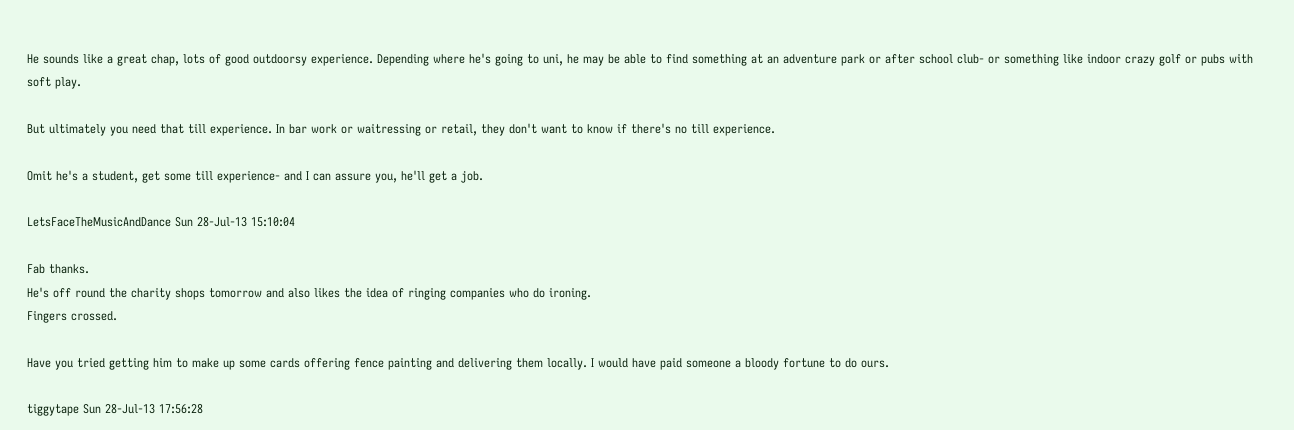He sounds like a great chap, lots of good outdoorsy experience. Depending where he's going to uni, he may be able to find something at an adventure park or after school club- or something like indoor crazy golf or pubs with soft play.

But ultimately you need that till experience. In bar work or waitressing or retail, they don't want to know if there's no till experience.

Omit he's a student, get some till experience- and I can assure you, he'll get a job.

LetsFaceTheMusicAndDance Sun 28-Jul-13 15:10:04

Fab thanks.
He's off round the charity shops tomorrow and also likes the idea of ringing companies who do ironing.
Fingers crossed.

Have you tried getting him to make up some cards offering fence painting and delivering them locally. I would have paid someone a bloody fortune to do ours.

tiggytape Sun 28-Jul-13 17:56:28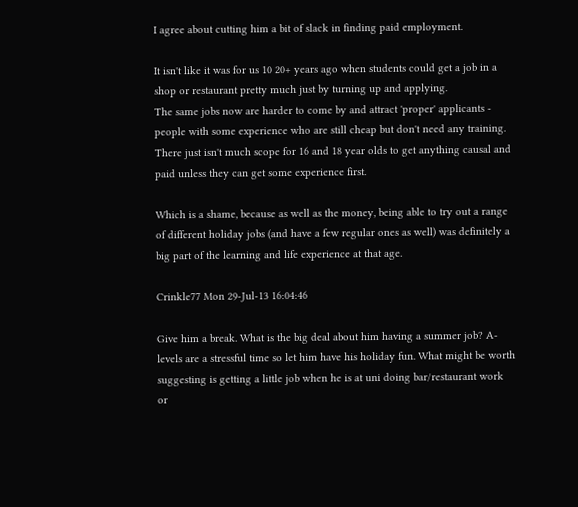I agree about cutting him a bit of slack in finding paid employment.

It isn't like it was for us 10 20+ years ago when students could get a job in a shop or restaurant pretty much just by turning up and applying.
The same jobs now are harder to come by and attract 'proper' applicants - people with some experience who are still cheap but don't need any training. There just isn't much scope for 16 and 18 year olds to get anything causal and paid unless they can get some experience first.

Which is a shame, because as well as the money, being able to try out a range of different holiday jobs (and have a few regular ones as well) was definitely a big part of the learning and life experience at that age.

Crinkle77 Mon 29-Jul-13 16:04:46

Give him a break. What is the big deal about him having a summer job? A-levels are a stressful time so let him have his holiday fun. What might be worth suggesting is getting a little job when he is at uni doing bar/restaurant work or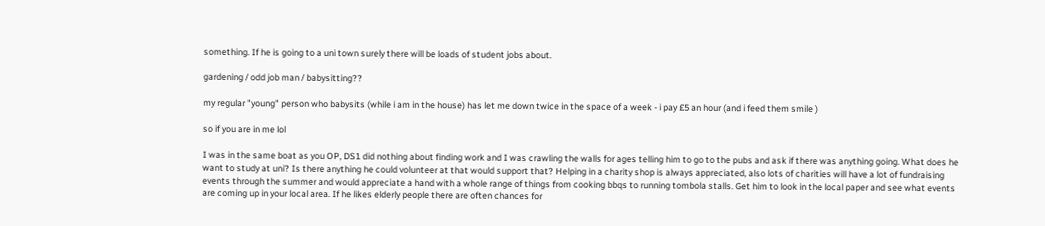something. If he is going to a uni town surely there will be loads of student jobs about.

gardening / odd job man / babysitting??

my regular "young" person who babysits (while i am in the house) has let me down twice in the space of a week - i pay £5 an hour (and i feed them smile )

so if you are in me lol

I was in the same boat as you OP, DS1 did nothing about finding work and I was crawling the walls for ages telling him to go to the pubs and ask if there was anything going. What does he want to study at uni? Is there anything he could volunteer at that would support that? Helping in a charity shop is always appreciated, also lots of charities will have a lot of fundraising events through the summer and would appreciate a hand with a whole range of things from cooking bbqs to running tombola stalls. Get him to look in the local paper and see what events are coming up in your local area. If he likes elderly people there are often chances for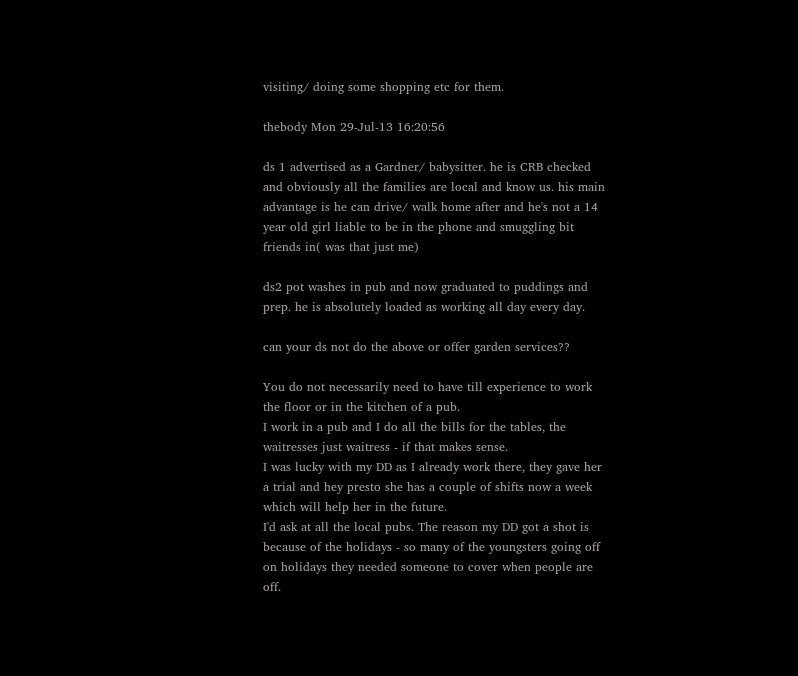visiting/ doing some shopping etc for them.

thebody Mon 29-Jul-13 16:20:56

ds 1 advertised as a Gardner/ babysitter. he is CRB checked and obviously all the families are local and know us. his main advantage is he can drive/ walk home after and he's not a 14 year old girl liable to be in the phone and smuggling bit friends in( was that just me)

ds2 pot washes in pub and now graduated to puddings and prep. he is absolutely loaded as working all day every day.

can your ds not do the above or offer garden services??

You do not necessarily need to have till experience to work the floor or in the kitchen of a pub.
I work in a pub and I do all the bills for the tables, the waitresses just waitress - if that makes sense.
I was lucky with my DD as I already work there, they gave her a trial and hey presto she has a couple of shifts now a week which will help her in the future.
I'd ask at all the local pubs. The reason my DD got a shot is because of the holidays - so many of the youngsters going off on holidays they needed someone to cover when people are off.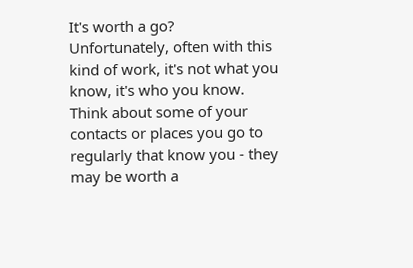It's worth a go?
Unfortunately, often with this kind of work, it's not what you know, it's who you know.
Think about some of your contacts or places you go to regularly that know you - they may be worth a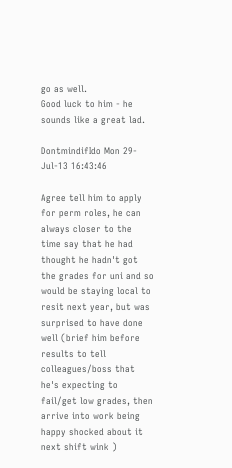go as well.
Good luck to him - he sounds like a great lad.

DontmindifIdo Mon 29-Jul-13 16:43:46

Agree tell him to apply for perm roles, he can always closer to the time say that he had thought he hadn't got the grades for uni and so would be staying local to resit next year, but was surprised to have done well (brief him before results to tell colleagues/boss that he's expecting to fail/get low grades, then arrive into work being happy shocked about it next shift wink )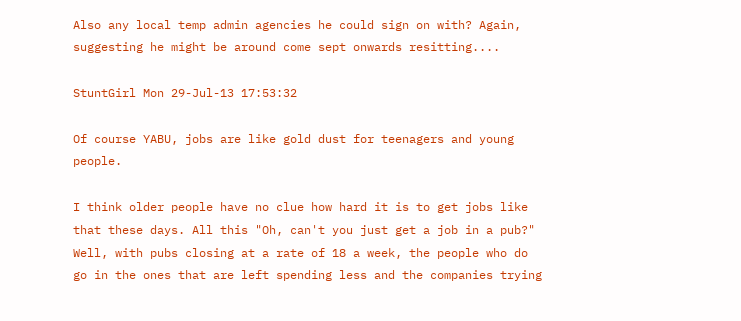Also any local temp admin agencies he could sign on with? Again, suggesting he might be around come sept onwards resitting....

StuntGirl Mon 29-Jul-13 17:53:32

Of course YABU, jobs are like gold dust for teenagers and young people.

I think older people have no clue how hard it is to get jobs like that these days. All this "Oh, can't you just get a job in a pub?" Well, with pubs closing at a rate of 18 a week, the people who do go in the ones that are left spending less and the companies trying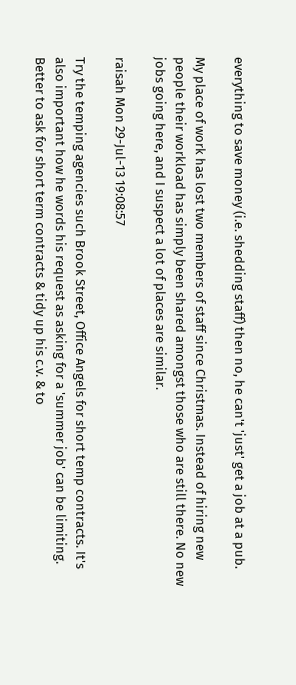everything to save money (i.e. shedding staff) then no, he can't 'just' get a job at a pub.

My place of work has lost two members of staff since Christmas. Instead of hiring new people their workload has simply been shared amongst those who are still there. No new jobs going here, and I suspect a lot of places are similar.

raisah Mon 29-Jul-13 19:08:57

Try the temping agencies such Brook Street, Office Angels for short temp contracts. It's also important how he words his request as asking for a 'summer job' can be limiting. Better to ask for short term contracts & tidy up his c.v. & to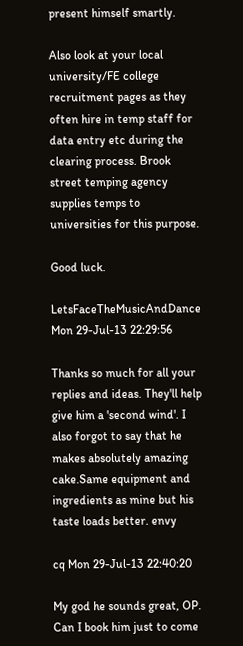present himself smartly.

Also look at your local university/FE college recruitment pages as they often hire in temp staff for data entry etc during the clearing process. Brook street temping agency supplies temps to universities for this purpose.

Good luck.

LetsFaceTheMusicAndDance Mon 29-Jul-13 22:29:56

Thanks so much for all your replies and ideas. They'll help give him a 'second wind'. I also forgot to say that he makes absolutely amazing cake.Same equipment and ingredients as mine but his taste loads better. envy

cq Mon 29-Jul-13 22:40:20

My god he sounds great, OP. Can I book him just to come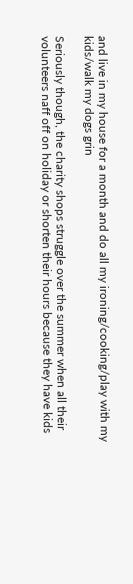and live in my house for a month and do all my ironing/cooking/play with my kids/walk my dogs grin

Seriously though, the charity shops struggle over the summer when all their volunteers naff off on holiday or shorten their hours because they have kids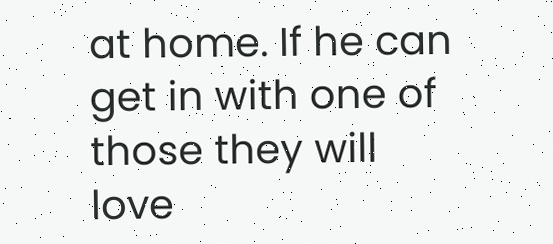at home. If he can get in with one of those they will love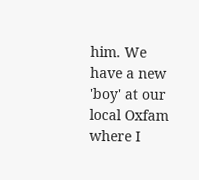him. We have a new 'boy' at our local Oxfam where I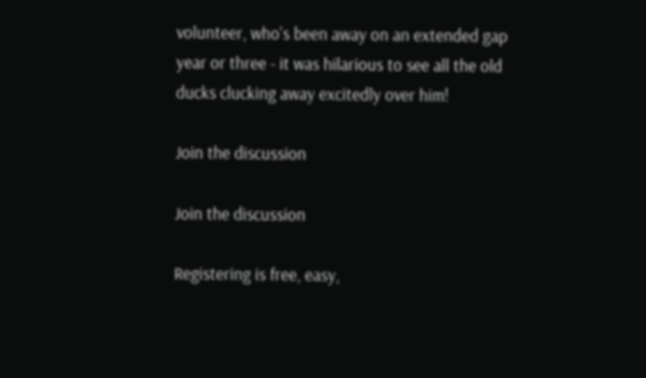volunteer, who's been away on an extended gap year or three - it was hilarious to see all the old ducks clucking away excitedly over him!

Join the discussion

Join the discussion

Registering is free, easy,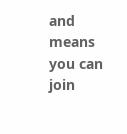and means you can join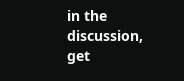in the discussion, get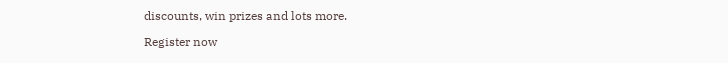discounts, win prizes and lots more.

Register now